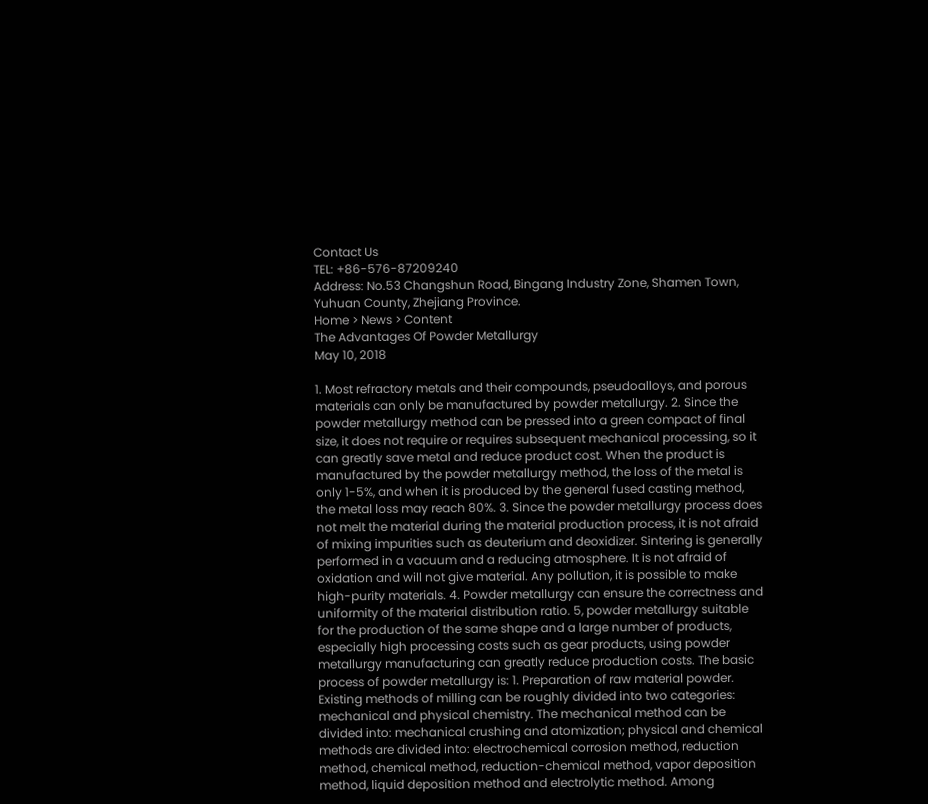Contact Us
TEL: +86-576-87209240
Address: No.53 Changshun Road, Bingang Industry Zone, Shamen Town, Yuhuan County, Zhejiang Province.
Home > News > Content
The Advantages Of Powder Metallurgy
May 10, 2018

1. Most refractory metals and their compounds, pseudoalloys, and porous materials can only be manufactured by powder metallurgy. 2. Since the powder metallurgy method can be pressed into a green compact of final size, it does not require or requires subsequent mechanical processing, so it can greatly save metal and reduce product cost. When the product is manufactured by the powder metallurgy method, the loss of the metal is only 1-5%, and when it is produced by the general fused casting method, the metal loss may reach 80%. 3. Since the powder metallurgy process does not melt the material during the material production process, it is not afraid of mixing impurities such as deuterium and deoxidizer. Sintering is generally performed in a vacuum and a reducing atmosphere. It is not afraid of oxidation and will not give material. Any pollution, it is possible to make high-purity materials. 4. Powder metallurgy can ensure the correctness and uniformity of the material distribution ratio. 5, powder metallurgy suitable for the production of the same shape and a large number of products, especially high processing costs such as gear products, using powder metallurgy manufacturing can greatly reduce production costs. The basic process of powder metallurgy is: 1. Preparation of raw material powder. Existing methods of milling can be roughly divided into two categories: mechanical and physical chemistry. The mechanical method can be divided into: mechanical crushing and atomization; physical and chemical methods are divided into: electrochemical corrosion method, reduction method, chemical method, reduction-chemical method, vapor deposition method, liquid deposition method and electrolytic method. Among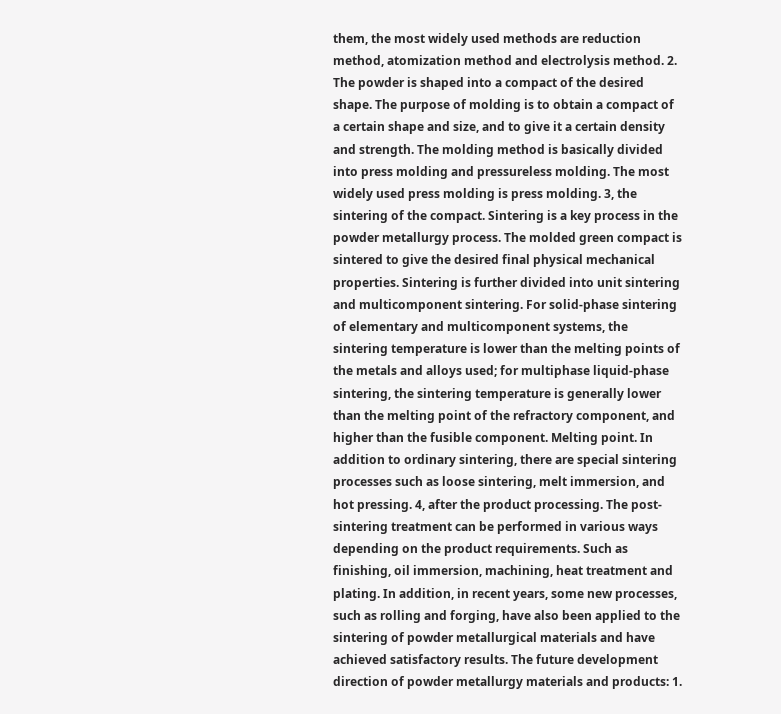them, the most widely used methods are reduction method, atomization method and electrolysis method. 2. The powder is shaped into a compact of the desired shape. The purpose of molding is to obtain a compact of a certain shape and size, and to give it a certain density and strength. The molding method is basically divided into press molding and pressureless molding. The most widely used press molding is press molding. 3, the sintering of the compact. Sintering is a key process in the powder metallurgy process. The molded green compact is sintered to give the desired final physical mechanical properties. Sintering is further divided into unit sintering and multicomponent sintering. For solid-phase sintering of elementary and multicomponent systems, the sintering temperature is lower than the melting points of the metals and alloys used; for multiphase liquid-phase sintering, the sintering temperature is generally lower than the melting point of the refractory component, and higher than the fusible component. Melting point. In addition to ordinary sintering, there are special sintering processes such as loose sintering, melt immersion, and hot pressing. 4, after the product processing. The post-sintering treatment can be performed in various ways depending on the product requirements. Such as finishing, oil immersion, machining, heat treatment and plating. In addition, in recent years, some new processes, such as rolling and forging, have also been applied to the sintering of powder metallurgical materials and have achieved satisfactory results. The future development direction of powder metallurgy materials and products: 1.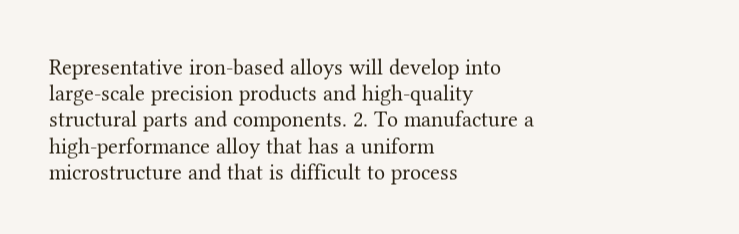Representative iron-based alloys will develop into large-scale precision products and high-quality structural parts and components. 2. To manufacture a high-performance alloy that has a uniform microstructure and that is difficult to process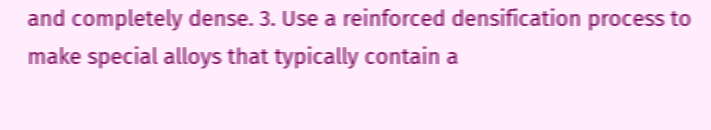and completely dense. 3. Use a reinforced densification process to make special alloys that typically contain a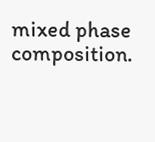mixed phase composition.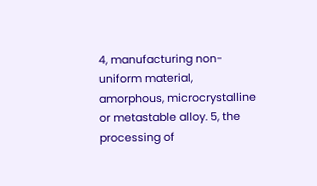4, manufacturing non-uniform material, amorphous, microcrystalline or metastable alloy. 5, the processing of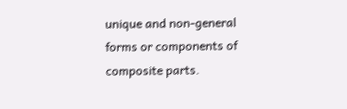unique and non-general forms or components of composite parts.